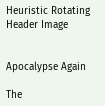Heuristic Rotating Header Image


Apocalypse Again

The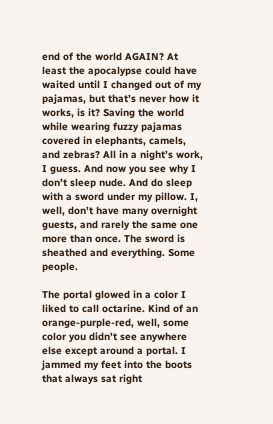end of the world AGAIN? At least the apocalypse could have waited until I changed out of my pajamas, but that’s never how it works, is it? Saving the world while wearing fuzzy pajamas covered in elephants, camels, and zebras? All in a night’s work, I guess. And now you see why I don’t sleep nude. And do sleep with a sword under my pillow. I, well, don’t have many overnight guests, and rarely the same one more than once. The sword is sheathed and everything. Some people.

The portal glowed in a color I liked to call octarine. Kind of an orange-purple-red, well, some color you didn’t see anywhere else except around a portal. I jammed my feet into the boots that always sat right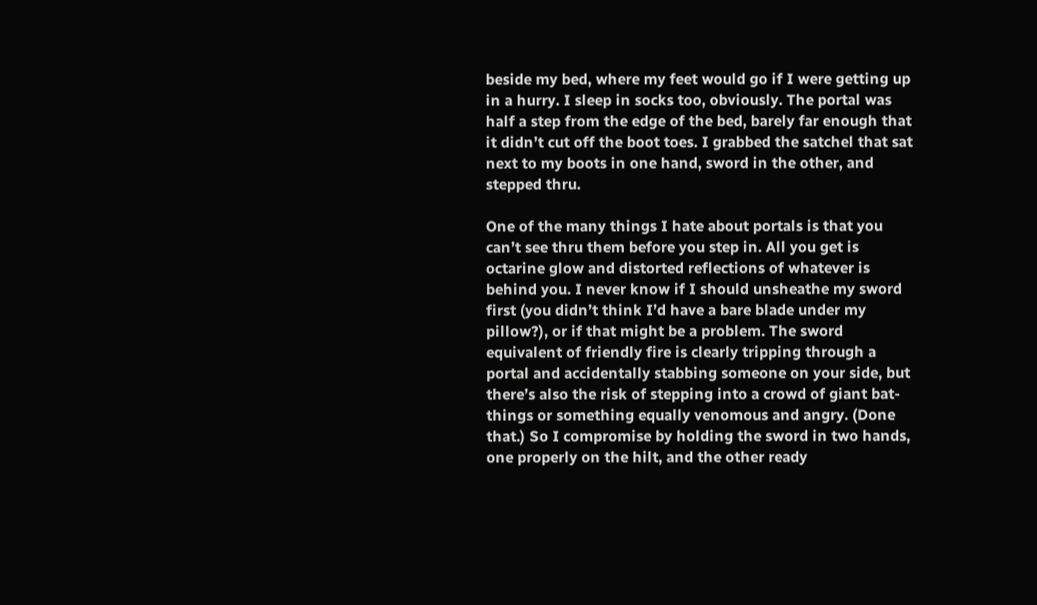beside my bed, where my feet would go if I were getting up in a hurry. I sleep in socks too, obviously. The portal was half a step from the edge of the bed, barely far enough that it didn’t cut off the boot toes. I grabbed the satchel that sat next to my boots in one hand, sword in the other, and stepped thru.

One of the many things I hate about portals is that you can’t see thru them before you step in. All you get is octarine glow and distorted reflections of whatever is behind you. I never know if I should unsheathe my sword first (you didn’t think I’d have a bare blade under my pillow?), or if that might be a problem. The sword equivalent of friendly fire is clearly tripping through a portal and accidentally stabbing someone on your side, but there’s also the risk of stepping into a crowd of giant bat-things or something equally venomous and angry. (Done that.) So I compromise by holding the sword in two hands, one properly on the hilt, and the other ready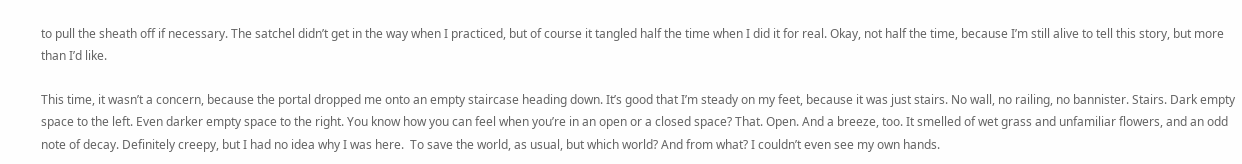to pull the sheath off if necessary. The satchel didn’t get in the way when I practiced, but of course it tangled half the time when I did it for real. Okay, not half the time, because I’m still alive to tell this story, but more than I’d like.

This time, it wasn’t a concern, because the portal dropped me onto an empty staircase heading down. It’s good that I’m steady on my feet, because it was just stairs. No wall, no railing, no bannister. Stairs. Dark empty space to the left. Even darker empty space to the right. You know how you can feel when you’re in an open or a closed space? That. Open. And a breeze, too. It smelled of wet grass and unfamiliar flowers, and an odd note of decay. Definitely creepy, but I had no idea why I was here.  To save the world, as usual, but which world? And from what? I couldn’t even see my own hands.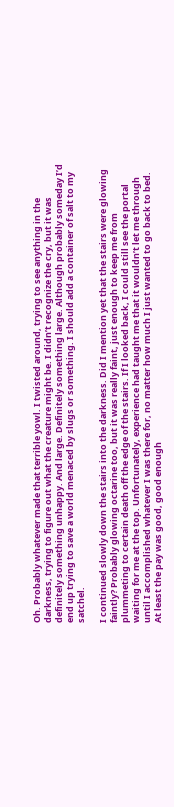Oh. Probably whatever made that terrible yowl. I twisted around, trying to see anything in the darkness, trying to figure out what the creature might be. I didn’t recognize the cry, but it was definitely something unhappy. And large. Definitely something large. Although probably someday I’d end up trying to save a world menaced by slugs or something. I should add a container of salt to my satchel.

I continued slowly down the stairs into the darkness. Did I mention yet that the stairs were glowing faintly? Probably glowing octarine too, but it was really faint, just enough to keep me from plummeting to certain death off the edge of the stairs. If I looked back, I could still see the portal waiting for me at the top. Unfortunately, experience had taught me that it wouldn’t let me through until I accomplished whatever I was there for, no matter how much I just wanted to go back to bed. At least the pay was good, good enough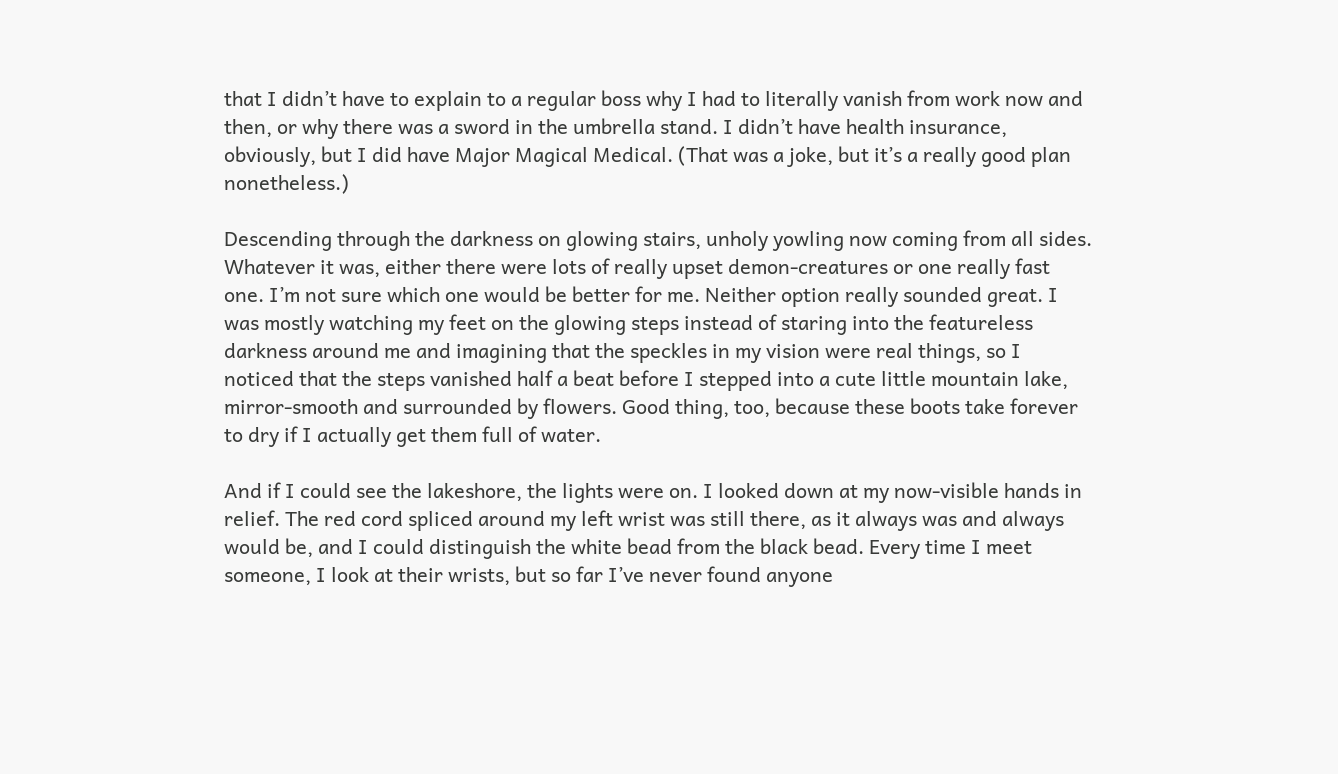that I didn’t have to explain to a regular boss why I had to literally vanish from work now and then, or why there was a sword in the umbrella stand. I didn’t have health insurance, obviously, but I did have Major Magical Medical. (That was a joke, but it’s a really good plan nonetheless.)

Descending through the darkness on glowing stairs, unholy yowling now coming from all sides. Whatever it was, either there were lots of really upset demon-creatures or one really fast one. I’m not sure which one would be better for me. Neither option really sounded great. I was mostly watching my feet on the glowing steps instead of staring into the featureless darkness around me and imagining that the speckles in my vision were real things, so I noticed that the steps vanished half a beat before I stepped into a cute little mountain lake, mirror-smooth and surrounded by flowers. Good thing, too, because these boots take forever to dry if I actually get them full of water.

And if I could see the lakeshore, the lights were on. I looked down at my now-visible hands in relief. The red cord spliced around my left wrist was still there, as it always was and always would be, and I could distinguish the white bead from the black bead. Every time I meet someone, I look at their wrists, but so far I’ve never found anyone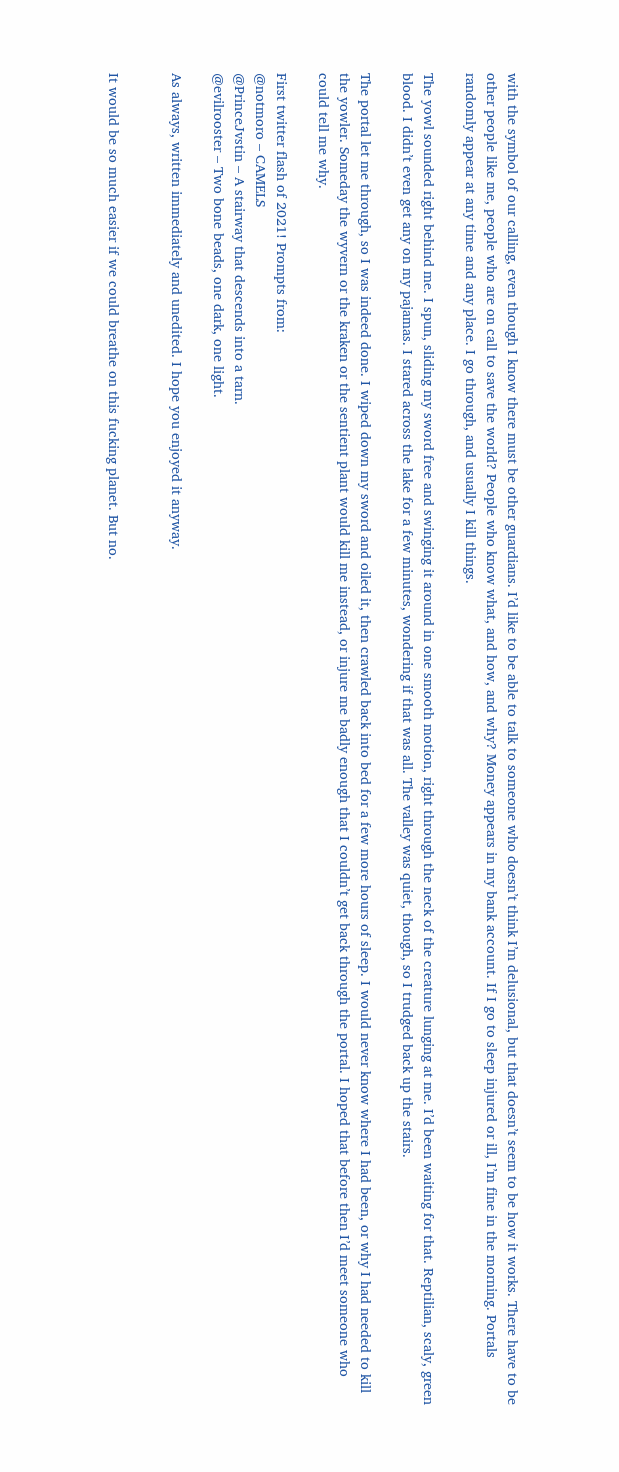with the symbol of our calling, even though I know there must be other guardians. I’d like to be able to talk to someone who doesn’t think I’m delusional, but that doesn’t seem to be how it works. There have to be other people like me, people who are on call to save the world? People who know what, and how, and why? Money appears in my bank account. If I go to sleep injured or ill, I’m fine in the morning. Portals randomly appear at any time and any place. I go through, and usually I kill things.

The yowl sounded right behind me. I spun, sliding my sword free and swinging it around in one smooth motion, right through the neck of the creature lunging at me. I’d been waiting for that. Reptilian, scaly, green blood. I didn’t even get any on my pajamas. I stared across the lake for a few minutes, wondering if that was all. The valley was quiet, though, so I trudged back up the stairs.

The portal let me through, so I was indeed done. I wiped down my sword and oiled it, then crawled back into bed for a few more hours of sleep. I would never know where I had been, or why I had needed to kill the yowler. Someday the wyvern or the kraken or the sentient plant would kill me instead, or injure me badly enough that I couldn’t get back through the portal. I hoped that before then I’d meet someone who could tell me why.

First twitter flash of 2021! Prompts from:
@notmoro – CAMELS
@PrinceJvstin – A stairway that descends into a tarn.
@evilrooster – Two bone beads, one dark, one light.

As always, written immediately and unedited. I hope you enjoyed it anyway.


It would be so much easier if we could breathe on this fucking planet. But no.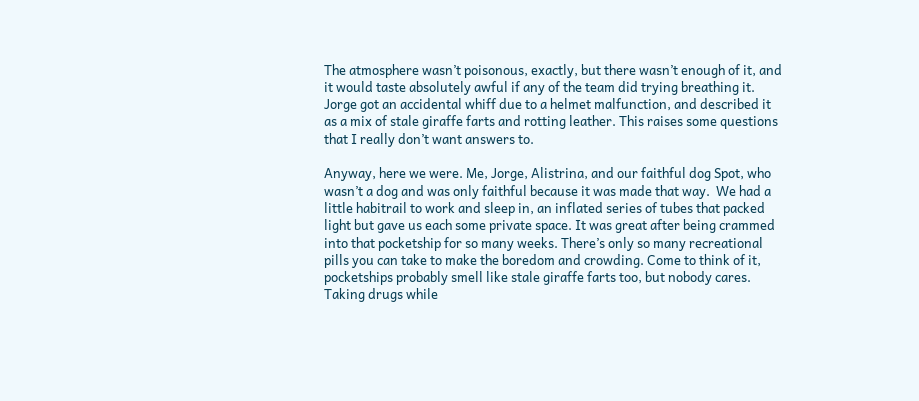The atmosphere wasn’t poisonous, exactly, but there wasn’t enough of it, and it would taste absolutely awful if any of the team did trying breathing it. Jorge got an accidental whiff due to a helmet malfunction, and described it as a mix of stale giraffe farts and rotting leather. This raises some questions that I really don’t want answers to.

Anyway, here we were. Me, Jorge, Alistrina, and our faithful dog Spot, who wasn’t a dog and was only faithful because it was made that way.  We had a little habitrail to work and sleep in, an inflated series of tubes that packed light but gave us each some private space. It was great after being crammed into that pocketship for so many weeks. There’s only so many recreational pills you can take to make the boredom and crowding. Come to think of it, pocketships probably smell like stale giraffe farts too, but nobody cares. Taking drugs while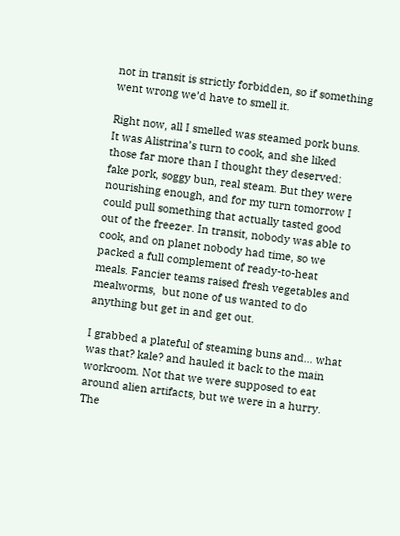not in transit is strictly forbidden, so if something went wrong we’d have to smell it.

Right now, all I smelled was steamed pork buns. It was Alistrina’s turn to cook, and she liked those far more than I thought they deserved: fake pork, soggy bun, real steam. But they were nourishing enough, and for my turn tomorrow I could pull something that actually tasted good out of the freezer. In transit, nobody was able to cook, and on planet nobody had time, so we packed a full complement of ready-to-heat meals. Fancier teams raised fresh vegetables and mealworms,  but none of us wanted to do anything but get in and get out.

I grabbed a plateful of steaming buns and… what was that? kale? and hauled it back to the main workroom. Not that we were supposed to eat around alien artifacts, but we were in a hurry. The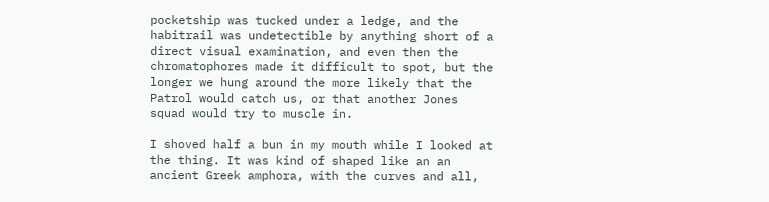pocketship was tucked under a ledge, and the habitrail was undetectible by anything short of a direct visual examination, and even then the chromatophores made it difficult to spot, but the longer we hung around the more likely that the Patrol would catch us, or that another Jones squad would try to muscle in.

I shoved half a bun in my mouth while I looked at the thing. It was kind of shaped like an an ancient Greek amphora, with the curves and all,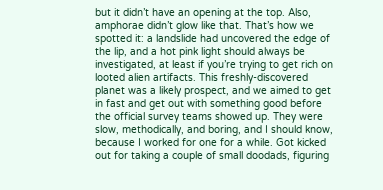but it didn’t have an opening at the top. Also, amphorae didn’t glow like that. That’s how we spotted it: a landslide had uncovered the edge of the lip, and a hot pink light should always be investigated, at least if you’re trying to get rich on looted alien artifacts. This freshly-discovered planet was a likely prospect, and we aimed to get in fast and get out with something good before the official survey teams showed up. They were slow, methodically, and boring, and I should know, because I worked for one for a while. Got kicked out for taking a couple of small doodads, figuring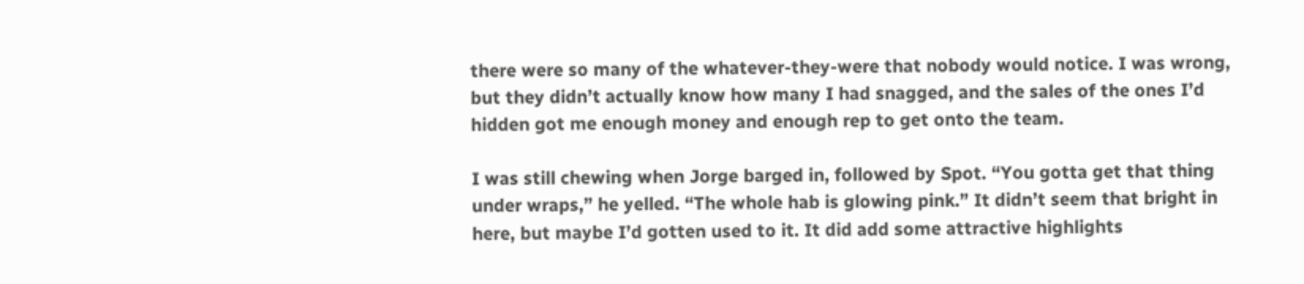there were so many of the whatever-they-were that nobody would notice. I was wrong, but they didn’t actually know how many I had snagged, and the sales of the ones I’d hidden got me enough money and enough rep to get onto the team.

I was still chewing when Jorge barged in, followed by Spot. “You gotta get that thing under wraps,” he yelled. “The whole hab is glowing pink.” It didn’t seem that bright in here, but maybe I’d gotten used to it. It did add some attractive highlights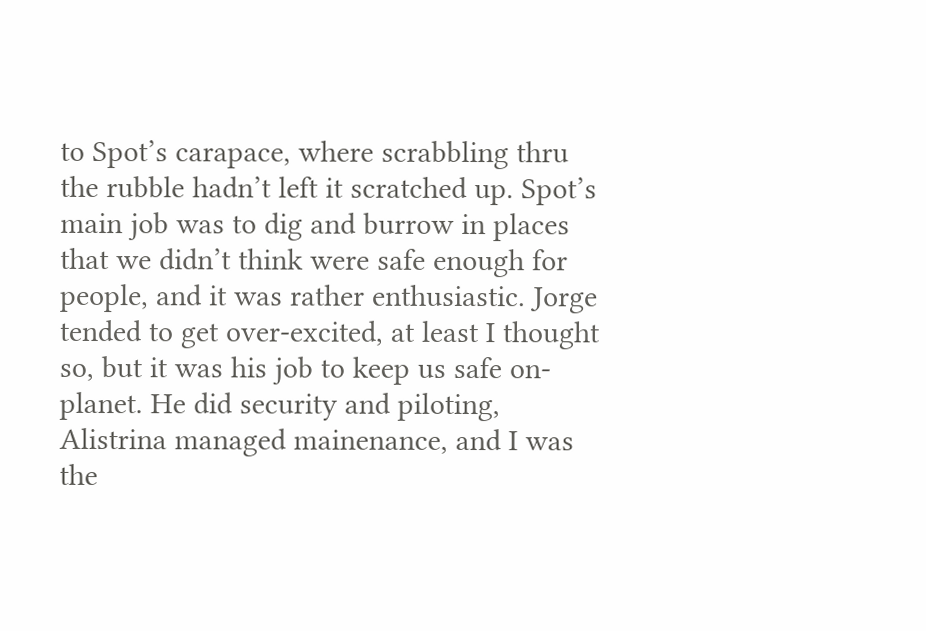to Spot’s carapace, where scrabbling thru the rubble hadn’t left it scratched up. Spot’s main job was to dig and burrow in places that we didn’t think were safe enough for people, and it was rather enthusiastic. Jorge tended to get over-excited, at least I thought so, but it was his job to keep us safe on-planet. He did security and piloting, Alistrina managed mainenance, and I was the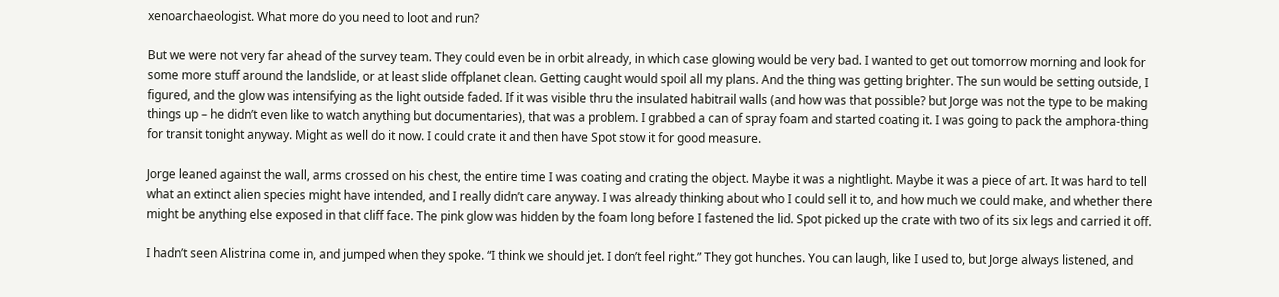xenoarchaeologist. What more do you need to loot and run?

But we were not very far ahead of the survey team. They could even be in orbit already, in which case glowing would be very bad. I wanted to get out tomorrow morning and look for some more stuff around the landslide, or at least slide offplanet clean. Getting caught would spoil all my plans. And the thing was getting brighter. The sun would be setting outside, I figured, and the glow was intensifying as the light outside faded. If it was visible thru the insulated habitrail walls (and how was that possible? but Jorge was not the type to be making things up – he didn’t even like to watch anything but documentaries), that was a problem. I grabbed a can of spray foam and started coating it. I was going to pack the amphora-thing for transit tonight anyway. Might as well do it now. I could crate it and then have Spot stow it for good measure.

Jorge leaned against the wall, arms crossed on his chest, the entire time I was coating and crating the object. Maybe it was a nightlight. Maybe it was a piece of art. It was hard to tell what an extinct alien species might have intended, and I really didn’t care anyway. I was already thinking about who I could sell it to, and how much we could make, and whether there might be anything else exposed in that cliff face. The pink glow was hidden by the foam long before I fastened the lid. Spot picked up the crate with two of its six legs and carried it off.

I hadn’t seen Alistrina come in, and jumped when they spoke. “I think we should jet. I don’t feel right.” They got hunches. You can laugh, like I used to, but Jorge always listened, and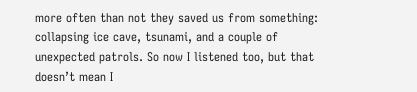more often than not they saved us from something: collapsing ice cave, tsunami, and a couple of unexpected patrols. So now I listened too, but that doesn’t mean I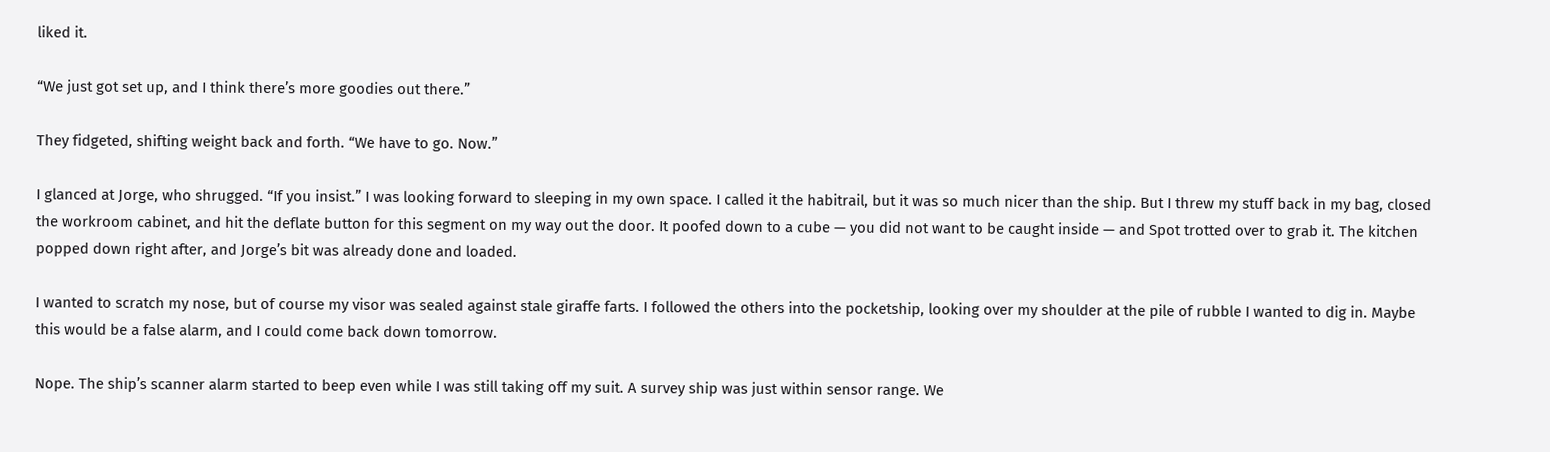liked it.

“We just got set up, and I think there’s more goodies out there.”

They fidgeted, shifting weight back and forth. “We have to go. Now.”

I glanced at Jorge, who shrugged. “If you insist.” I was looking forward to sleeping in my own space. I called it the habitrail, but it was so much nicer than the ship. But I threw my stuff back in my bag, closed the workroom cabinet, and hit the deflate button for this segment on my way out the door. It poofed down to a cube — you did not want to be caught inside — and Spot trotted over to grab it. The kitchen popped down right after, and Jorge’s bit was already done and loaded.

I wanted to scratch my nose, but of course my visor was sealed against stale giraffe farts. I followed the others into the pocketship, looking over my shoulder at the pile of rubble I wanted to dig in. Maybe this would be a false alarm, and I could come back down tomorrow.

Nope. The ship’s scanner alarm started to beep even while I was still taking off my suit. A survey ship was just within sensor range. We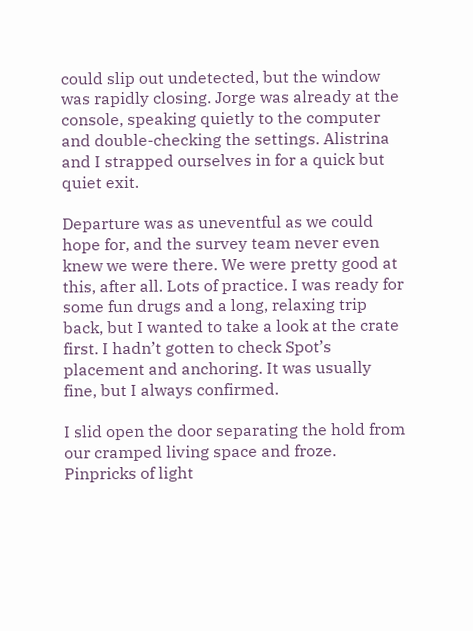could slip out undetected, but the window was rapidly closing. Jorge was already at the console, speaking quietly to the computer and double-checking the settings. Alistrina and I strapped ourselves in for a quick but quiet exit.

Departure was as uneventful as we could hope for, and the survey team never even knew we were there. We were pretty good at this, after all. Lots of practice. I was ready for some fun drugs and a long, relaxing trip back, but I wanted to take a look at the crate first. I hadn’t gotten to check Spot’s placement and anchoring. It was usually fine, but I always confirmed.

I slid open the door separating the hold from our cramped living space and froze. Pinpricks of light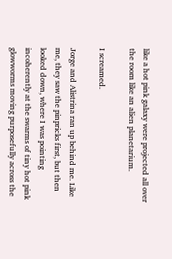like a hot pink galaxy were projected all over the room like an alien planetarium.

I screamed.

Jorge and Alistrina ran up behind me. Like me, they saw the pinpricks first, but then looked down, where I was pointing incoherently at the swarms of tiny hot pink glowworms moving purposefully across the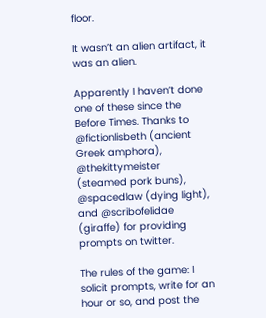floor.

It wasn’t an alien artifact, it was an alien.

Apparently I haven’t done one of these since the Before Times. Thanks to @fictionlisbeth (ancient Greek amphora), @thekittymeister (steamed pork buns), @spacedlaw (dying light), and @scribofelidae (giraffe) for providing prompts on twitter.

The rules of the game: I solicit prompts, write for an hour or so, and post the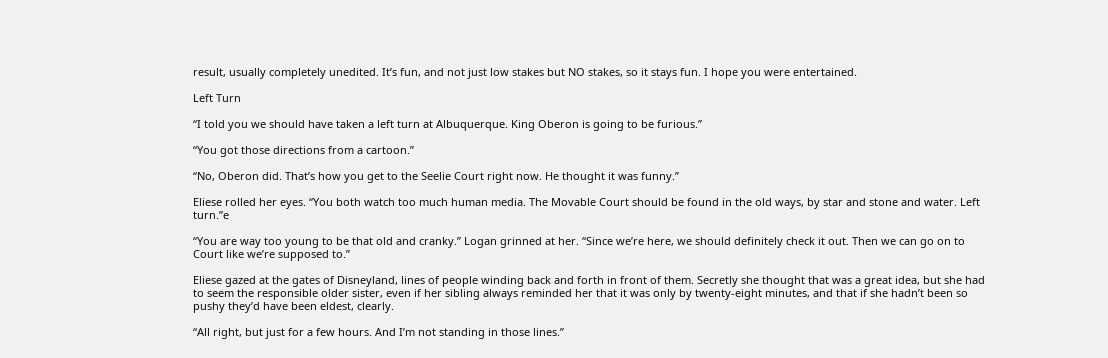result, usually completely unedited. It’s fun, and not just low stakes but NO stakes, so it stays fun. I hope you were entertained.

Left Turn

“I told you we should have taken a left turn at Albuquerque. King Oberon is going to be furious.”

“You got those directions from a cartoon.”

“No, Oberon did. That’s how you get to the Seelie Court right now. He thought it was funny.”

Eliese rolled her eyes. “You both watch too much human media. The Movable Court should be found in the old ways, by star and stone and water. Left turn.”e

“You are way too young to be that old and cranky.” Logan grinned at her. “Since we’re here, we should definitely check it out. Then we can go on to Court like we’re supposed to.”

Eliese gazed at the gates of Disneyland, lines of people winding back and forth in front of them. Secretly she thought that was a great idea, but she had to seem the responsible older sister, even if her sibling always reminded her that it was only by twenty-eight minutes, and that if she hadn’t been so pushy they’d have been eldest, clearly.

“All right, but just for a few hours. And I’m not standing in those lines.”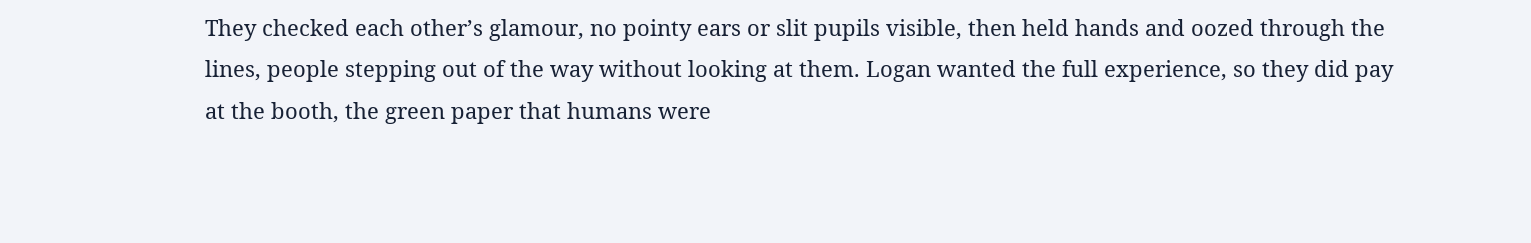They checked each other’s glamour, no pointy ears or slit pupils visible, then held hands and oozed through the lines, people stepping out of the way without looking at them. Logan wanted the full experience, so they did pay at the booth, the green paper that humans were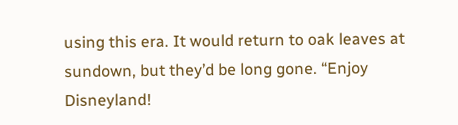using this era. It would return to oak leaves at sundown, but they’d be long gone. “Enjoy Disneyland!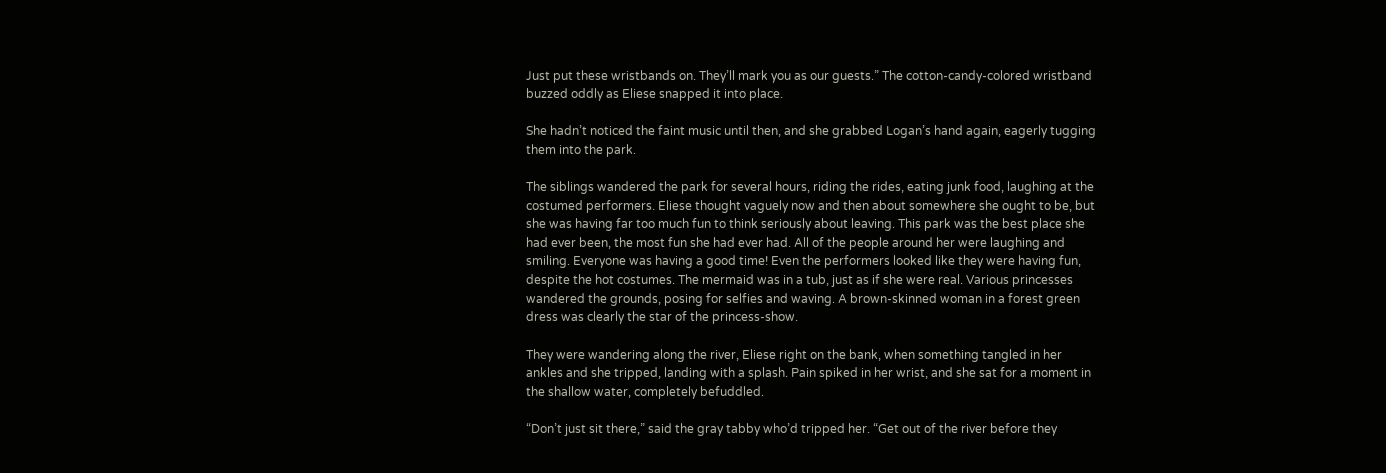Just put these wristbands on. They’ll mark you as our guests.” The cotton-candy-colored wristband buzzed oddly as Eliese snapped it into place.

She hadn’t noticed the faint music until then, and she grabbed Logan’s hand again, eagerly tugging them into the park.

The siblings wandered the park for several hours, riding the rides, eating junk food, laughing at the costumed performers. Eliese thought vaguely now and then about somewhere she ought to be, but she was having far too much fun to think seriously about leaving. This park was the best place she had ever been, the most fun she had ever had. All of the people around her were laughing and smiling. Everyone was having a good time! Even the performers looked like they were having fun, despite the hot costumes. The mermaid was in a tub, just as if she were real. Various princesses wandered the grounds, posing for selfies and waving. A brown-skinned woman in a forest green dress was clearly the star of the princess-show.

They were wandering along the river, Eliese right on the bank, when something tangled in her ankles and she tripped, landing with a splash. Pain spiked in her wrist, and she sat for a moment in the shallow water, completely befuddled.

“Don’t just sit there,” said the gray tabby who’d tripped her. “Get out of the river before they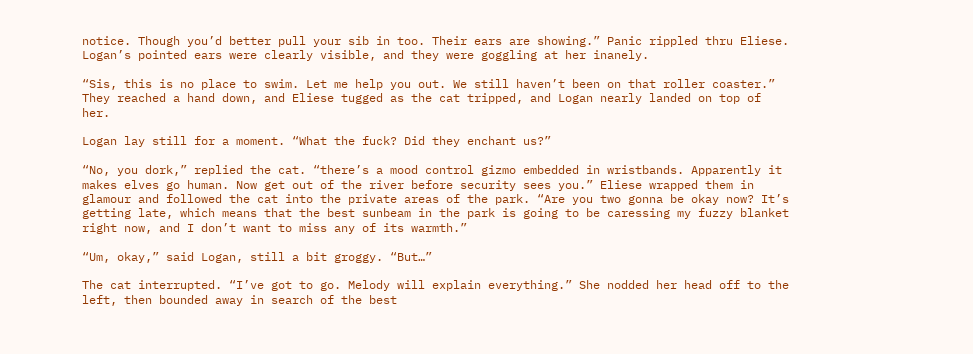notice. Though you’d better pull your sib in too. Their ears are showing.” Panic rippled thru Eliese. Logan’s pointed ears were clearly visible, and they were goggling at her inanely.

“Sis, this is no place to swim. Let me help you out. We still haven’t been on that roller coaster.” They reached a hand down, and Eliese tugged as the cat tripped, and Logan nearly landed on top of her.

Logan lay still for a moment. “What the fuck? Did they enchant us?”

“No, you dork,” replied the cat. “there’s a mood control gizmo embedded in wristbands. Apparently it makes elves go human. Now get out of the river before security sees you.” Eliese wrapped them in glamour and followed the cat into the private areas of the park. “Are you two gonna be okay now? It’s getting late, which means that the best sunbeam in the park is going to be caressing my fuzzy blanket right now, and I don’t want to miss any of its warmth.”

“Um, okay,” said Logan, still a bit groggy. “But…”

The cat interrupted. “I’ve got to go. Melody will explain everything.” She nodded her head off to the left, then bounded away in search of the best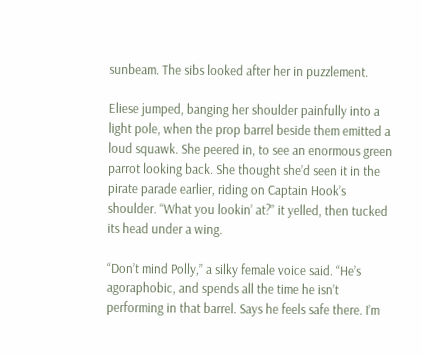sunbeam. The sibs looked after her in puzzlement.

Eliese jumped, banging her shoulder painfully into a light pole, when the prop barrel beside them emitted a loud squawk. She peered in, to see an enormous green parrot looking back. She thought she’d seen it in the pirate parade earlier, riding on Captain Hook’s shoulder. “What you lookin’ at?” it yelled, then tucked its head under a wing.

“Don’t mind Polly,” a silky female voice said. “He’s agoraphobic, and spends all the time he isn’t performing in that barrel. Says he feels safe there. I’m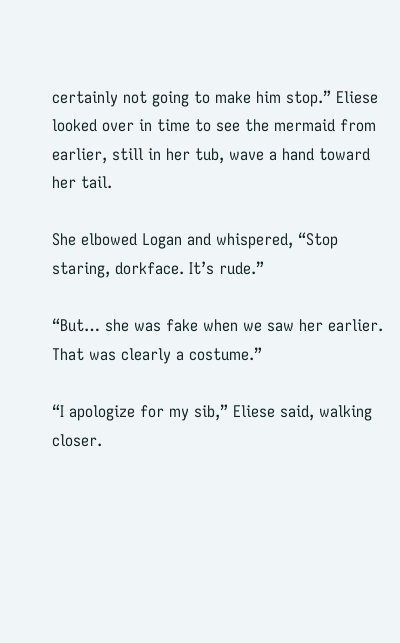certainly not going to make him stop.” Eliese looked over in time to see the mermaid from earlier, still in her tub, wave a hand toward her tail.

She elbowed Logan and whispered, “Stop staring, dorkface. It’s rude.”

“But… she was fake when we saw her earlier. That was clearly a costume.”

“I apologize for my sib,” Eliese said, walking closer.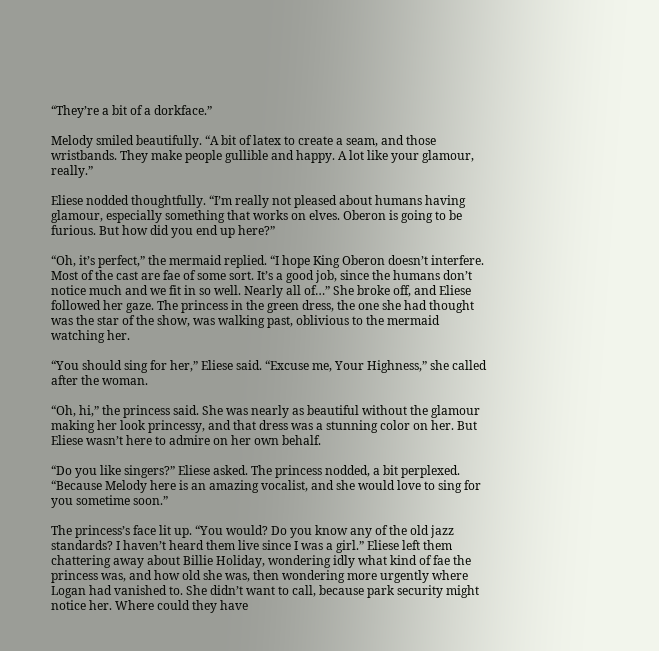“They’re a bit of a dorkface.”

Melody smiled beautifully. “A bit of latex to create a seam, and those wristbands. They make people gullible and happy. A lot like your glamour, really.”

Eliese nodded thoughtfully. “I’m really not pleased about humans having glamour, especially something that works on elves. Oberon is going to be furious. But how did you end up here?”

“Oh, it’s perfect,” the mermaid replied. “I hope King Oberon doesn’t interfere. Most of the cast are fae of some sort. It’s a good job, since the humans don’t notice much and we fit in so well. Nearly all of…” She broke off, and Eliese followed her gaze. The princess in the green dress, the one she had thought was the star of the show, was walking past, oblivious to the mermaid watching her.

“You should sing for her,” Eliese said. “Excuse me, Your Highness,” she called after the woman.

“Oh, hi,” the princess said. She was nearly as beautiful without the glamour making her look princessy, and that dress was a stunning color on her. But Eliese wasn’t here to admire on her own behalf.

“Do you like singers?” Eliese asked. The princess nodded, a bit perplexed. “Because Melody here is an amazing vocalist, and she would love to sing for you sometime soon.”

The princess’s face lit up. “You would? Do you know any of the old jazz standards? I haven’t heard them live since I was a girl.” Eliese left them chattering away about Billie Holiday, wondering idly what kind of fae the princess was, and how old she was, then wondering more urgently where Logan had vanished to. She didn’t want to call, because park security might notice her. Where could they have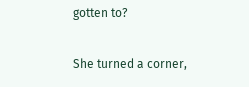gotten to?

She turned a corner,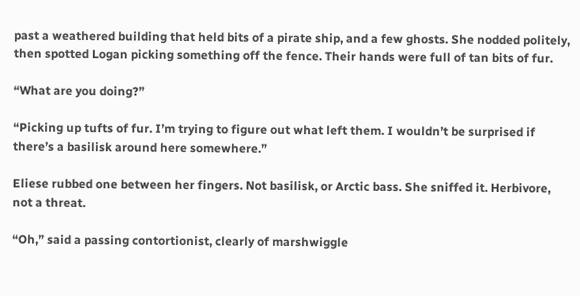past a weathered building that held bits of a pirate ship, and a few ghosts. She nodded politely, then spotted Logan picking something off the fence. Their hands were full of tan bits of fur.

“What are you doing?”

“Picking up tufts of fur. I’m trying to figure out what left them. I wouldn’t be surprised if there’s a basilisk around here somewhere.”

Eliese rubbed one between her fingers. Not basilisk, or Arctic bass. She sniffed it. Herbivore, not a threat.

“Oh,” said a passing contortionist, clearly of marshwiggle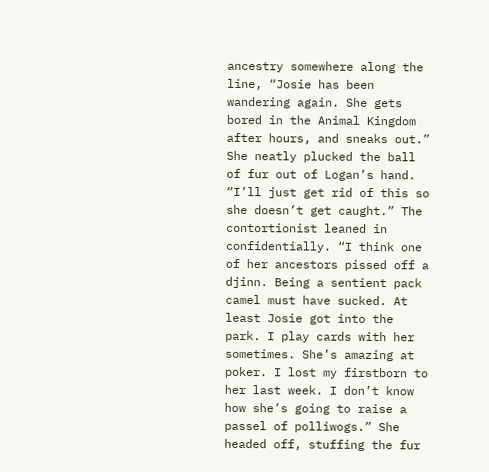ancestry somewhere along the line, “Josie has been wandering again. She gets bored in the Animal Kingdom after hours, and sneaks out.” She neatly plucked the ball of fur out of Logan’s hand. “I’ll just get rid of this so she doesn’t get caught.” The contortionist leaned in confidentially. “I think one of her ancestors pissed off a djinn. Being a sentient pack camel must have sucked. At least Josie got into the park. I play cards with her sometimes. She’s amazing at poker. I lost my firstborn to her last week. I don’t know how she’s going to raise a passel of polliwogs.” She headed off, stuffing the fur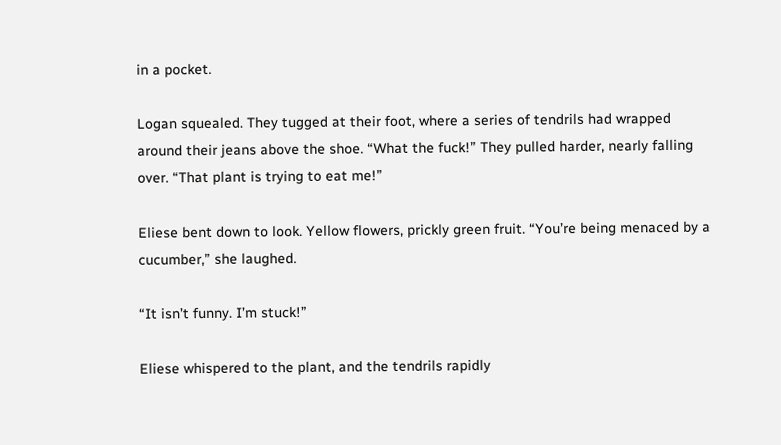in a pocket.

Logan squealed. They tugged at their foot, where a series of tendrils had wrapped around their jeans above the shoe. “What the fuck!” They pulled harder, nearly falling over. “That plant is trying to eat me!”

Eliese bent down to look. Yellow flowers, prickly green fruit. “You’re being menaced by a cucumber,” she laughed.

“It isn’t funny. I’m stuck!”

Eliese whispered to the plant, and the tendrils rapidly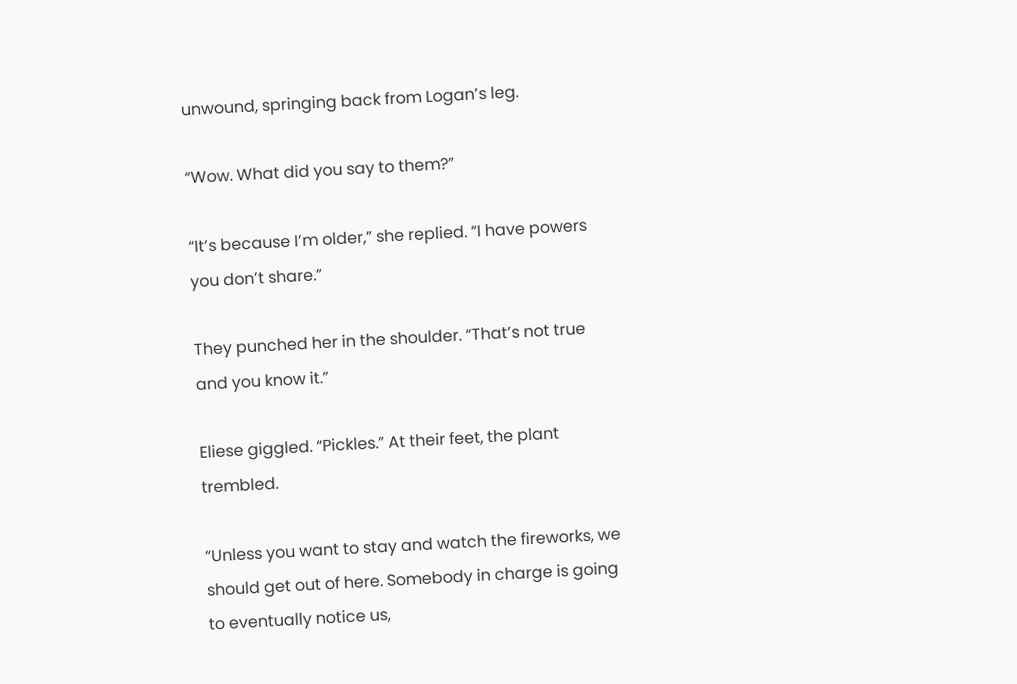unwound, springing back from Logan’s leg.

“Wow. What did you say to them?”

“It’s because I’m older,” she replied. “I have powers you don’t share.”

They punched her in the shoulder. “That’s not true and you know it.”

Eliese giggled. “Pickles.” At their feet, the plant trembled.

“Unless you want to stay and watch the fireworks, we should get out of here. Somebody in charge is going to eventually notice us,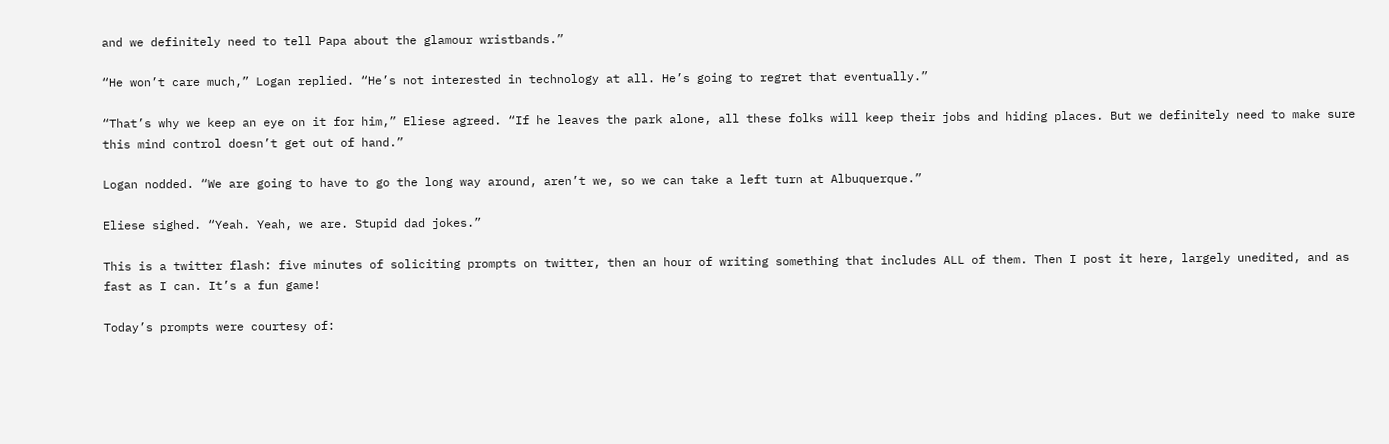and we definitely need to tell Papa about the glamour wristbands.”

“He won’t care much,” Logan replied. “He’s not interested in technology at all. He’s going to regret that eventually.”

“That’s why we keep an eye on it for him,” Eliese agreed. “If he leaves the park alone, all these folks will keep their jobs and hiding places. But we definitely need to make sure this mind control doesn’t get out of hand.”

Logan nodded. “We are going to have to go the long way around, aren’t we, so we can take a left turn at Albuquerque.”

Eliese sighed. “Yeah. Yeah, we are. Stupid dad jokes.”

This is a twitter flash: five minutes of soliciting prompts on twitter, then an hour of writing something that includes ALL of them. Then I post it here, largely unedited, and as fast as I can. It’s a fun game!

Today’s prompts were courtesy of: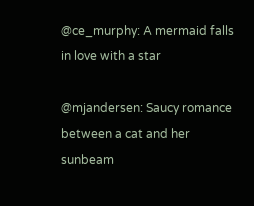@ce_murphy: A mermaid falls in love with a star

@mjandersen: Saucy romance between a cat and her sunbeam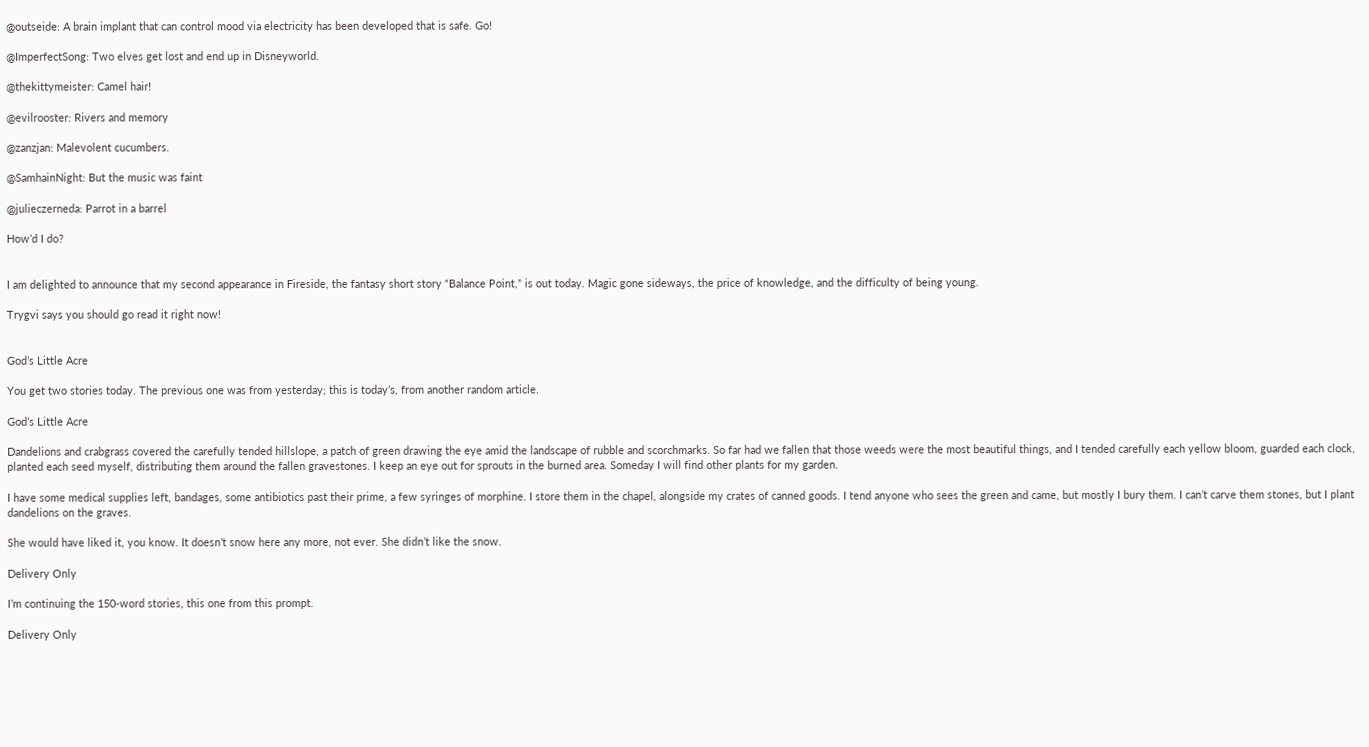@outseide: A brain implant that can control mood via electricity has been developed that is safe. Go!

@ImperfectSong: Two elves get lost and end up in Disneyworld.

@thekittymeister: Camel hair!

@evilrooster: Rivers and memory

@zanzjan: Malevolent cucumbers.

@SamhainNight: But the music was faint

@julieczerneda: Parrot in a barrel

How’d I do?


I am delighted to announce that my second appearance in Fireside, the fantasy short story “Balance Point,” is out today. Magic gone sideways, the price of knowledge, and the difficulty of being young.

Trygvi says you should go read it right now!


God’s Little Acre

You get two stories today. The previous one was from yesterday; this is today’s, from another random article.

God’s Little Acre

Dandelions and crabgrass covered the carefully tended hillslope, a patch of green drawing the eye amid the landscape of rubble and scorchmarks. So far had we fallen that those weeds were the most beautiful things, and I tended carefully each yellow bloom, guarded each clock, planted each seed myself, distributing them around the fallen gravestones. I keep an eye out for sprouts in the burned area. Someday I will find other plants for my garden.

I have some medical supplies left, bandages, some antibiotics past their prime, a few syringes of morphine. I store them in the chapel, alongside my crates of canned goods. I tend anyone who sees the green and came, but mostly I bury them. I can’t carve them stones, but I plant dandelions on the graves.

She would have liked it, you know. It doesn’t snow here any more, not ever. She didn’t like the snow.

Delivery Only

I’m continuing the 150-word stories, this one from this prompt.

Delivery Only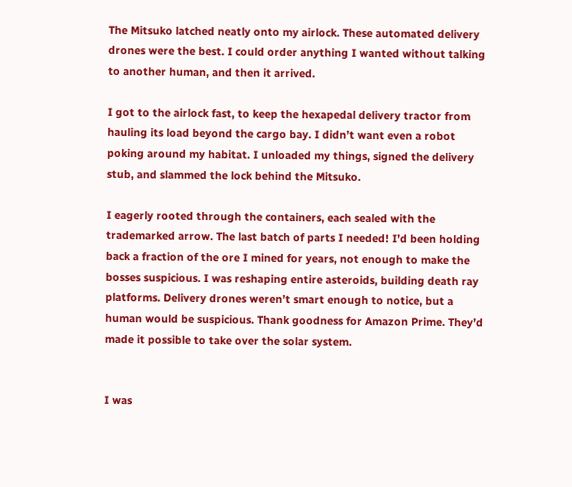The Mitsuko latched neatly onto my airlock. These automated delivery drones were the best. I could order anything I wanted without talking to another human, and then it arrived.

I got to the airlock fast, to keep the hexapedal delivery tractor from hauling its load beyond the cargo bay. I didn’t want even a robot poking around my habitat. I unloaded my things, signed the delivery stub, and slammed the lock behind the Mitsuko.

I eagerly rooted through the containers, each sealed with the trademarked arrow. The last batch of parts I needed! I’d been holding back a fraction of the ore I mined for years, not enough to make the bosses suspicious. I was reshaping entire asteroids, building death ray platforms. Delivery drones weren’t smart enough to notice, but a human would be suspicious. Thank goodness for Amazon Prime. They’d made it possible to take over the solar system.


I was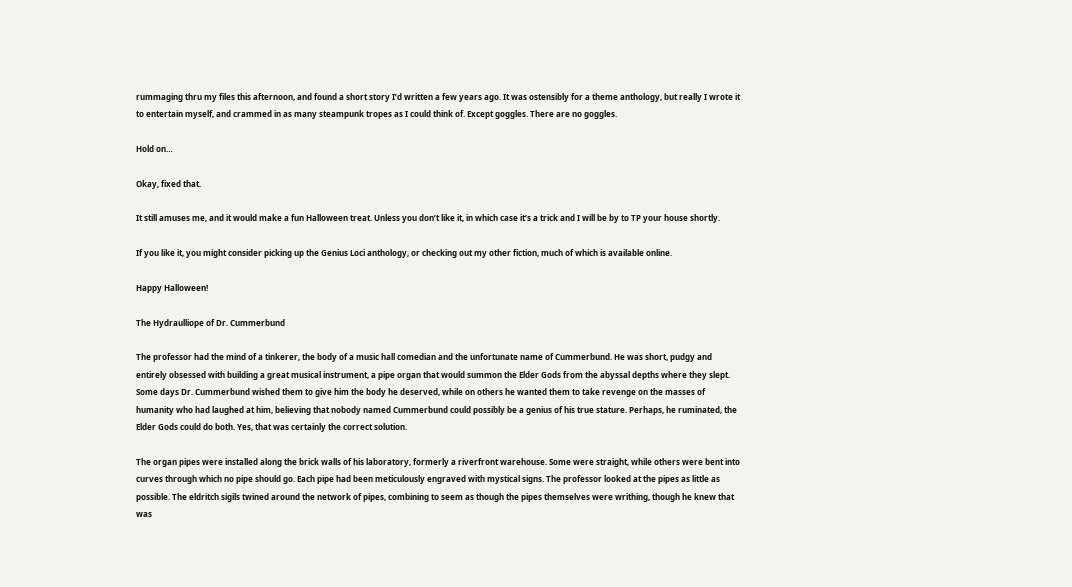rummaging thru my files this afternoon, and found a short story I’d written a few years ago. It was ostensibly for a theme anthology, but really I wrote it to entertain myself, and crammed in as many steampunk tropes as I could think of. Except goggles. There are no goggles.

Hold on…

Okay, fixed that.

It still amuses me, and it would make a fun Halloween treat. Unless you don’t like it, in which case it’s a trick and I will be by to TP your house shortly.

If you like it, you might consider picking up the Genius Loci anthology, or checking out my other fiction, much of which is available online.

Happy Halloween!

The Hydraulliope of Dr. Cummerbund

The professor had the mind of a tinkerer, the body of a music hall comedian and the unfortunate name of Cummerbund. He was short, pudgy and entirely obsessed with building a great musical instrument, a pipe organ that would summon the Elder Gods from the abyssal depths where they slept. Some days Dr. Cummerbund wished them to give him the body he deserved, while on others he wanted them to take revenge on the masses of humanity who had laughed at him, believing that nobody named Cummerbund could possibly be a genius of his true stature. Perhaps, he ruminated, the Elder Gods could do both. Yes, that was certainly the correct solution.

The organ pipes were installed along the brick walls of his laboratory, formerly a riverfront warehouse. Some were straight, while others were bent into curves through which no pipe should go. Each pipe had been meticulously engraved with mystical signs. The professor looked at the pipes as little as possible. The eldritch sigils twined around the network of pipes, combining to seem as though the pipes themselves were writhing, though he knew that was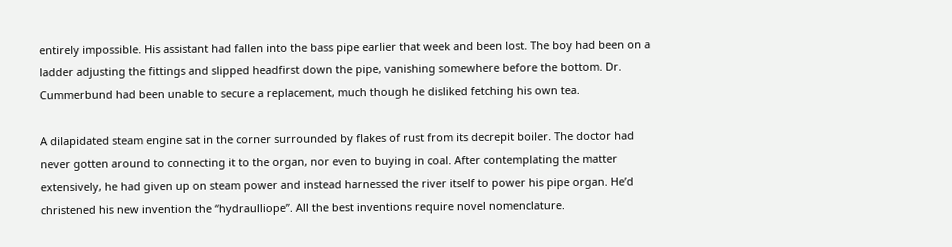entirely impossible. His assistant had fallen into the bass pipe earlier that week and been lost. The boy had been on a ladder adjusting the fittings and slipped headfirst down the pipe, vanishing somewhere before the bottom. Dr. Cummerbund had been unable to secure a replacement, much though he disliked fetching his own tea.

A dilapidated steam engine sat in the corner surrounded by flakes of rust from its decrepit boiler. The doctor had never gotten around to connecting it to the organ, nor even to buying in coal. After contemplating the matter extensively, he had given up on steam power and instead harnessed the river itself to power his pipe organ. He’d christened his new invention the “hydraulliope”. All the best inventions require novel nomenclature.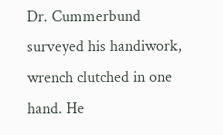Dr. Cummerbund surveyed his handiwork, wrench clutched in one hand. He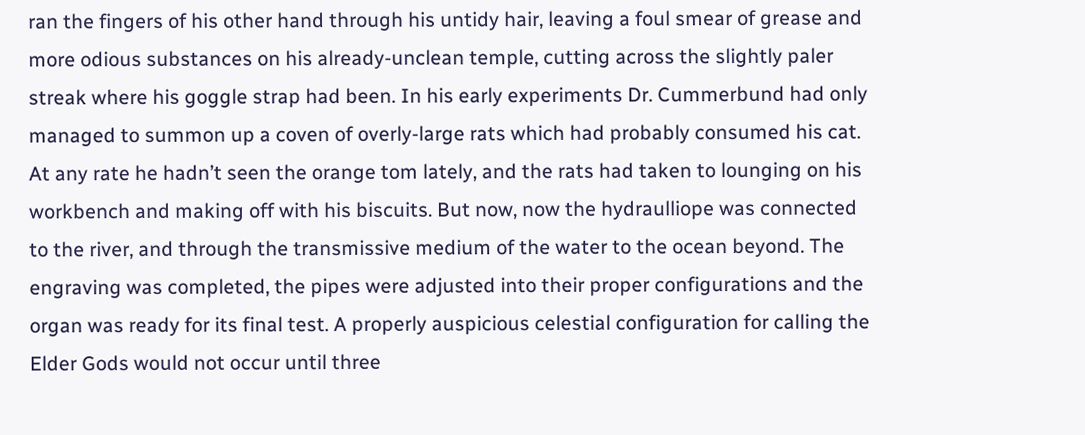ran the fingers of his other hand through his untidy hair, leaving a foul smear of grease and more odious substances on his already-unclean temple, cutting across the slightly paler streak where his goggle strap had been. In his early experiments Dr. Cummerbund had only managed to summon up a coven of overly-large rats which had probably consumed his cat. At any rate he hadn’t seen the orange tom lately, and the rats had taken to lounging on his workbench and making off with his biscuits. But now, now the hydraulliope was connected to the river, and through the transmissive medium of the water to the ocean beyond. The engraving was completed, the pipes were adjusted into their proper configurations and the organ was ready for its final test. A properly auspicious celestial configuration for calling the Elder Gods would not occur until three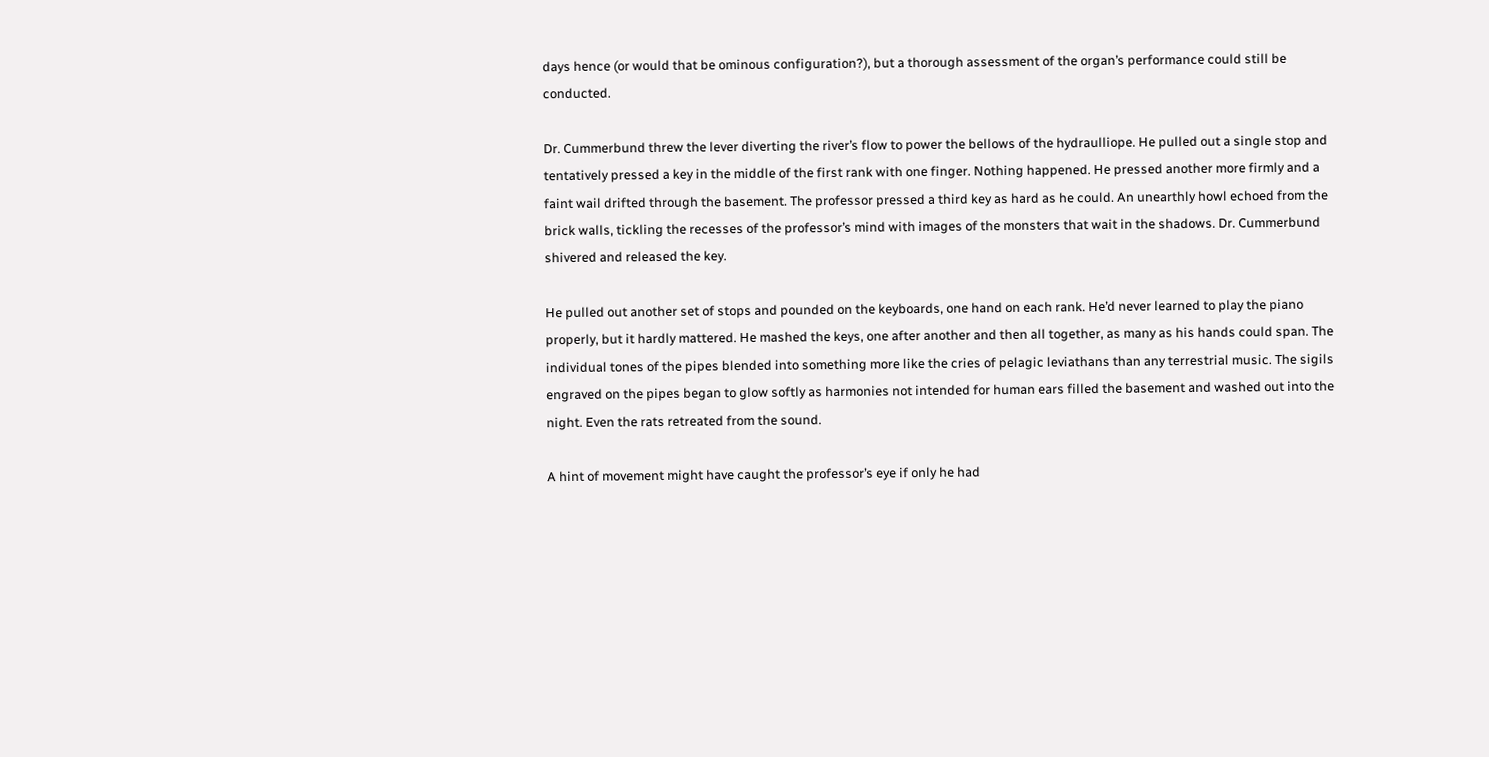days hence (or would that be ominous configuration?), but a thorough assessment of the organ’s performance could still be conducted.

Dr. Cummerbund threw the lever diverting the river’s flow to power the bellows of the hydraulliope. He pulled out a single stop and tentatively pressed a key in the middle of the first rank with one finger. Nothing happened. He pressed another more firmly and a faint wail drifted through the basement. The professor pressed a third key as hard as he could. An unearthly howl echoed from the brick walls, tickling the recesses of the professor’s mind with images of the monsters that wait in the shadows. Dr. Cummerbund shivered and released the key.

He pulled out another set of stops and pounded on the keyboards, one hand on each rank. He’d never learned to play the piano properly, but it hardly mattered. He mashed the keys, one after another and then all together, as many as his hands could span. The individual tones of the pipes blended into something more like the cries of pelagic leviathans than any terrestrial music. The sigils engraved on the pipes began to glow softly as harmonies not intended for human ears filled the basement and washed out into the night. Even the rats retreated from the sound.

A hint of movement might have caught the professor’s eye if only he had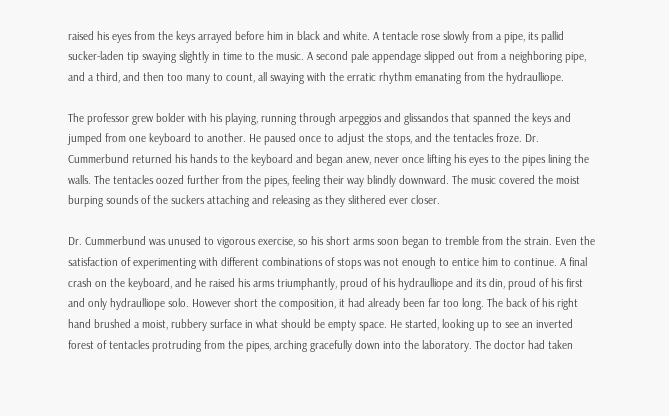raised his eyes from the keys arrayed before him in black and white. A tentacle rose slowly from a pipe, its pallid sucker-laden tip swaying slightly in time to the music. A second pale appendage slipped out from a neighboring pipe, and a third, and then too many to count, all swaying with the erratic rhythm emanating from the hydraulliope.

The professor grew bolder with his playing, running through arpeggios and glissandos that spanned the keys and jumped from one keyboard to another. He paused once to adjust the stops, and the tentacles froze. Dr. Cummerbund returned his hands to the keyboard and began anew, never once lifting his eyes to the pipes lining the walls. The tentacles oozed further from the pipes, feeling their way blindly downward. The music covered the moist burping sounds of the suckers attaching and releasing as they slithered ever closer.

Dr. Cummerbund was unused to vigorous exercise, so his short arms soon began to tremble from the strain. Even the satisfaction of experimenting with different combinations of stops was not enough to entice him to continue. A final crash on the keyboard, and he raised his arms triumphantly, proud of his hydraulliope and its din, proud of his first and only hydraulliope solo. However short the composition, it had already been far too long. The back of his right hand brushed a moist, rubbery surface in what should be empty space. He started, looking up to see an inverted forest of tentacles protruding from the pipes, arching gracefully down into the laboratory. The doctor had taken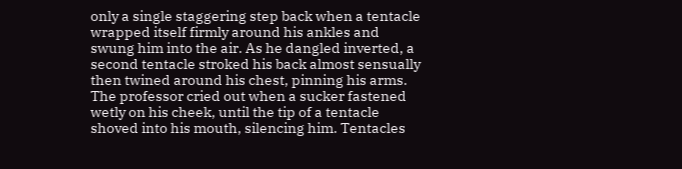only a single staggering step back when a tentacle wrapped itself firmly around his ankles and swung him into the air. As he dangled inverted, a second tentacle stroked his back almost sensually then twined around his chest, pinning his arms. The professor cried out when a sucker fastened wetly on his cheek, until the tip of a tentacle shoved into his mouth, silencing him. Tentacles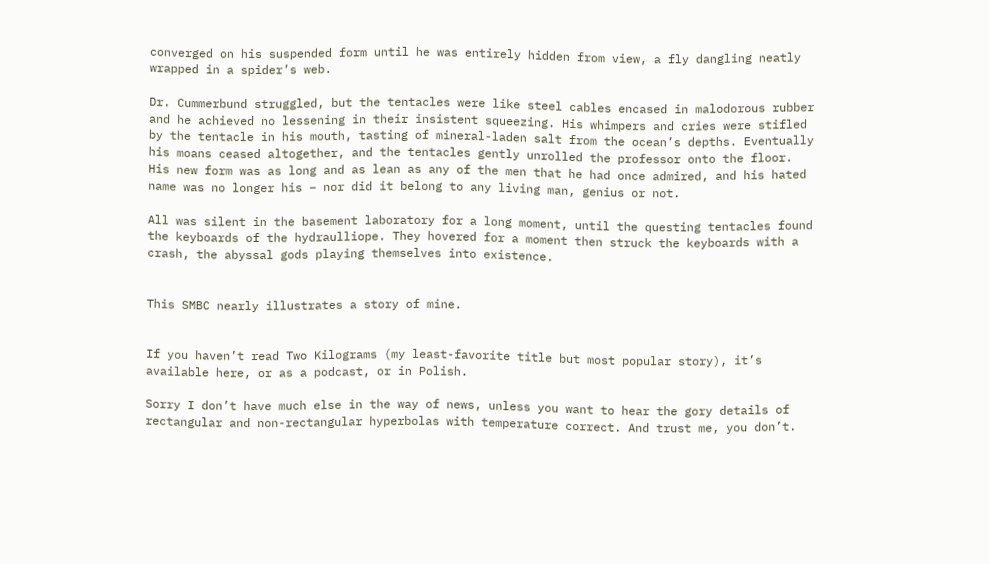converged on his suspended form until he was entirely hidden from view, a fly dangling neatly wrapped in a spider’s web.

Dr. Cummerbund struggled, but the tentacles were like steel cables encased in malodorous rubber and he achieved no lessening in their insistent squeezing. His whimpers and cries were stifled by the tentacle in his mouth, tasting of mineral-laden salt from the ocean’s depths. Eventually his moans ceased altogether, and the tentacles gently unrolled the professor onto the floor. His new form was as long and as lean as any of the men that he had once admired, and his hated name was no longer his – nor did it belong to any living man, genius or not.

All was silent in the basement laboratory for a long moment, until the questing tentacles found the keyboards of the hydraulliope. They hovered for a moment then struck the keyboards with a crash, the abyssal gods playing themselves into existence.


This SMBC nearly illustrates a story of mine.


If you haven’t read Two Kilograms (my least-favorite title but most popular story), it’s available here, or as a podcast, or in Polish.

Sorry I don’t have much else in the way of news, unless you want to hear the gory details of rectangular and non-rectangular hyperbolas with temperature correct. And trust me, you don’t.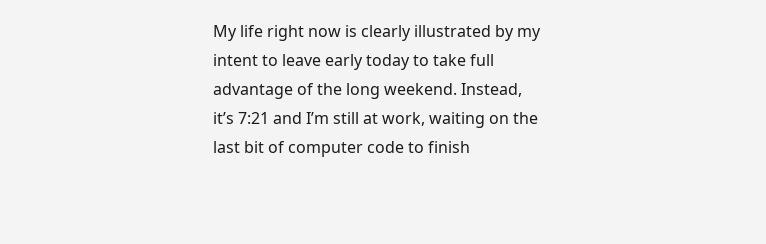My life right now is clearly illustrated by my intent to leave early today to take full advantage of the long weekend. Instead, it’s 7:21 and I’m still at work, waiting on the last bit of computer code to finish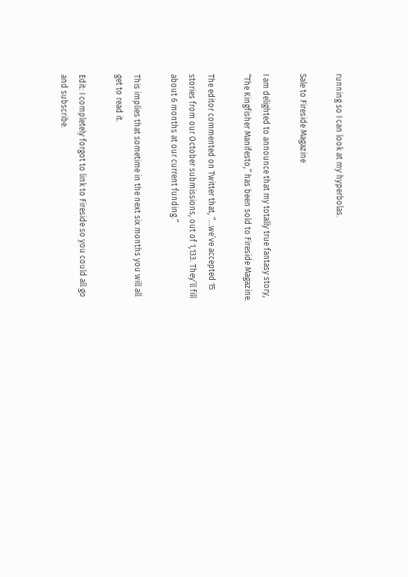running so I can look at my hyperbolas.

Sale to Fireside Magazine

I am delighted to announce that my totally true fantasy story, “The Kingfisher Manifesto,” has been sold to Fireside Magazine.

The editor commented on Twitter that, “…we’ve accepted 15 stories from our October submissions, out of 1,133. They’ll fill about 6 months at our current funding.”

This implies that sometime in the next six months you will all get to read it.

Edit: I completely forgot to link to Fireside so you could all go and subscribe.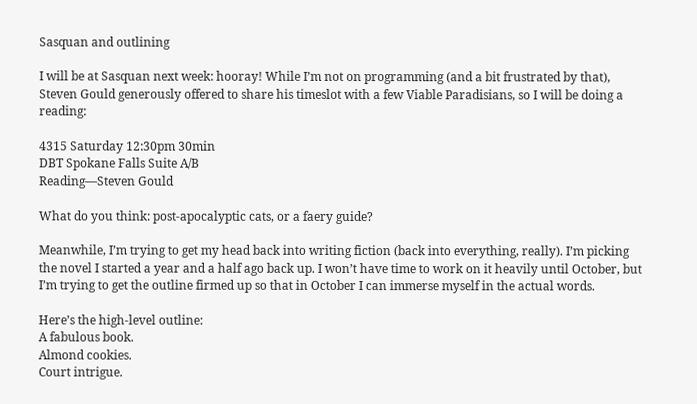Sasquan and outlining

I will be at Sasquan next week: hooray! While I’m not on programming (and a bit frustrated by that), Steven Gould generously offered to share his timeslot with a few Viable Paradisians, so I will be doing a reading:

4315 Saturday 12:30pm 30min
DBT Spokane Falls Suite A/B
Reading—Steven Gould

What do you think: post-apocalyptic cats, or a faery guide?

Meanwhile, I’m trying to get my head back into writing fiction (back into everything, really). I’m picking the novel I started a year and a half ago back up. I won’t have time to work on it heavily until October, but I’m trying to get the outline firmed up so that in October I can immerse myself in the actual words.

Here’s the high-level outline:
A fabulous book.
Almond cookies.
Court intrigue.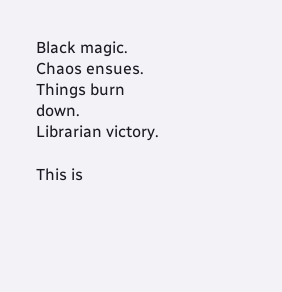Black magic.
Chaos ensues.
Things burn down.
Librarian victory.

This is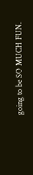going to be SO MUCH FUN.